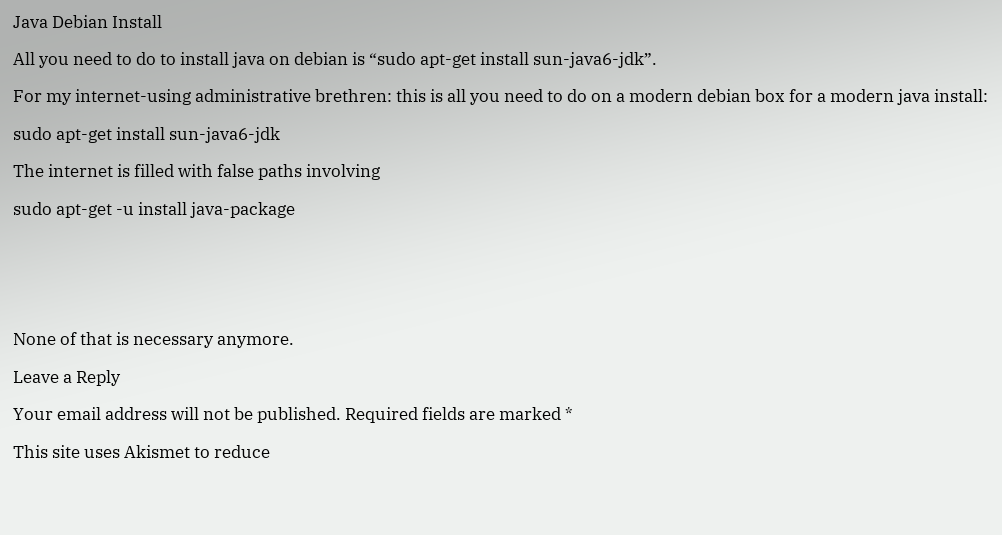Java Debian Install

All you need to do to install java on debian is “sudo apt-get install sun-java6-jdk”.

For my internet-using administrative brethren: this is all you need to do on a modern debian box for a modern java install:

sudo apt-get install sun-java6-jdk

The internet is filled with false paths involving

sudo apt-get -u install java-package






None of that is necessary anymore.

Leave a Reply

Your email address will not be published. Required fields are marked *

This site uses Akismet to reduce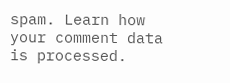spam. Learn how your comment data is processed.